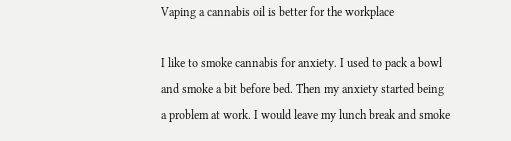Vaping a cannabis oil is better for the workplace

I like to smoke cannabis for anxiety. I used to pack a bowl and smoke a bit before bed. Then my anxiety started being a problem at work. I would leave my lunch break and smoke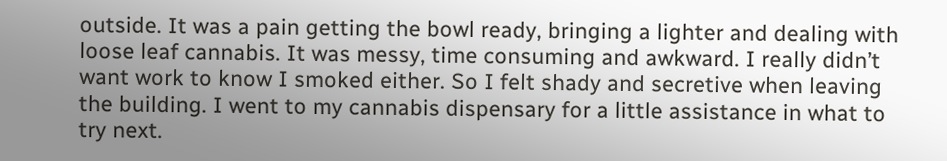outside. It was a pain getting the bowl ready, bringing a lighter and dealing with loose leaf cannabis. It was messy, time consuming and awkward. I really didn’t want work to know I smoked either. So I felt shady and secretive when leaving the building. I went to my cannabis dispensary for a little assistance in what to try next.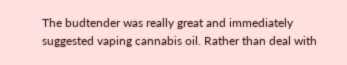The budtender was really great and immediately suggested vaping cannabis oil. Rather than deal with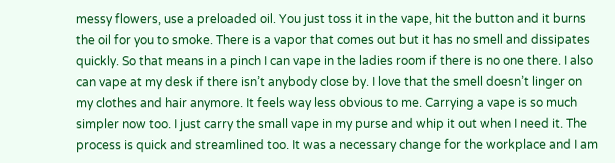messy flowers, use a preloaded oil. You just toss it in the vape, hit the button and it burns the oil for you to smoke. There is a vapor that comes out but it has no smell and dissipates quickly. So that means in a pinch I can vape in the ladies room if there is no one there. I also can vape at my desk if there isn’t anybody close by. I love that the smell doesn’t linger on my clothes and hair anymore. It feels way less obvious to me. Carrying a vape is so much simpler now too. I just carry the small vape in my purse and whip it out when I need it. The process is quick and streamlined too. It was a necessary change for the workplace and I am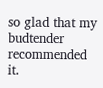so glad that my budtender recommended it.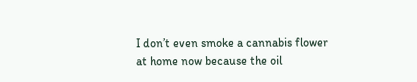I don’t even smoke a cannabis flower at home now because the oil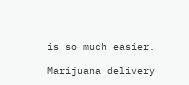is so much easier.

Marijuana delivery